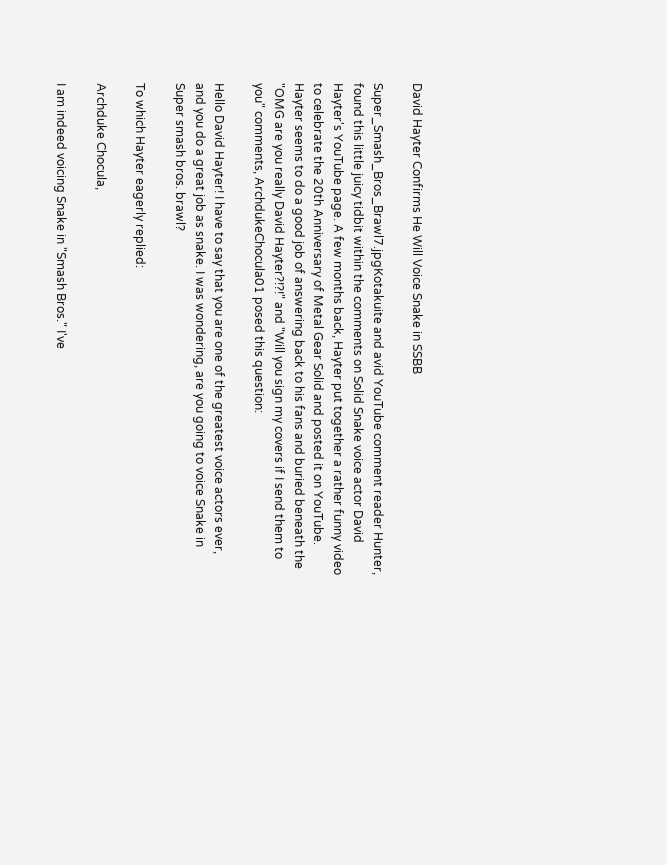David Hayter Confirms He Will Voice Snake in SSBB

Super_Smash_Bros_Brawl7.jpgKotakuite and avid YouTube comment reader Hunter, found this little juicy tidbit within the comments on Solid Snake voice actor David Hayter's YouTube page. A few months back, Hayter put together a rather funny video to celebrate the 20th Anniversary of Metal Gear Solid and posted it on YouTube. Hayter seems to do a good job of answering back to his fans and buried beneath the "OMG are you really David Hayter?!?!" and "Will you sign my covers if I send them to you" comments, ArchdukeChocula01 posed this question:

Hello David Hayter! I have to say that you are one of the greatest voice actors ever, and you do a great job as snake. I was wondering, are you going to voice Snake in Super smash bros. brawl?

To which Hayter eagerly replied:

Archduke Chocula,

I am indeed voicing Snake in "Smash Bros." I've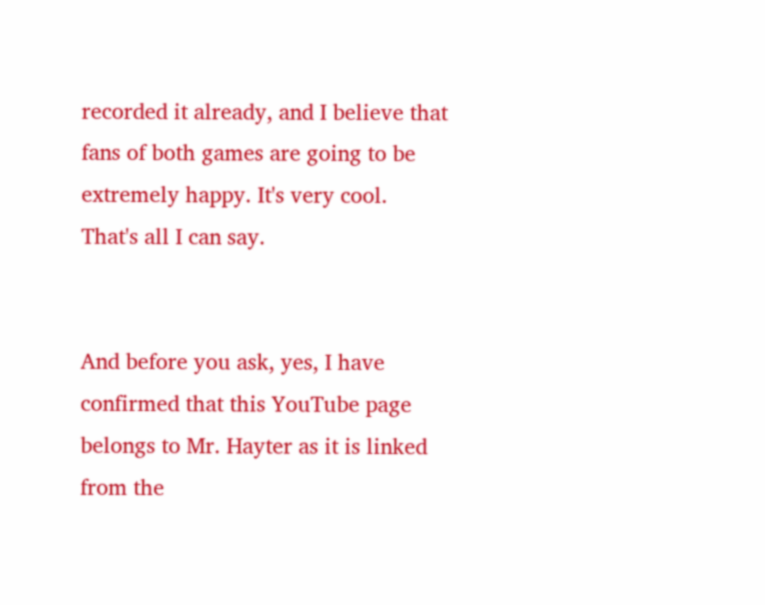recorded it already, and I believe that fans of both games are going to be extremely happy. It's very cool. That's all I can say.


And before you ask, yes, I have confirmed that this YouTube page belongs to Mr. Hayter as it is linked from the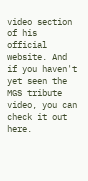video section of his official website. And if you haven't yet seen the MGS tribute video, you can check it out here.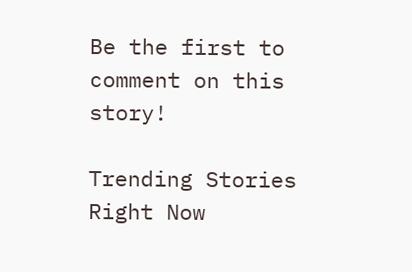Be the first to comment on this story!

Trending Stories Right Now